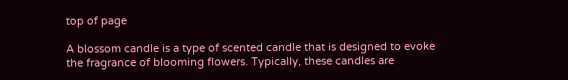top of page

A blossom candle is a type of scented candle that is designed to evoke the fragrance of blooming flowers. Typically, these candles are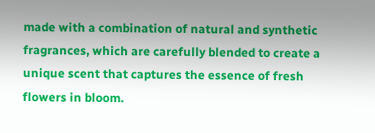made with a combination of natural and synthetic fragrances, which are carefully blended to create a unique scent that captures the essence of fresh flowers in bloom.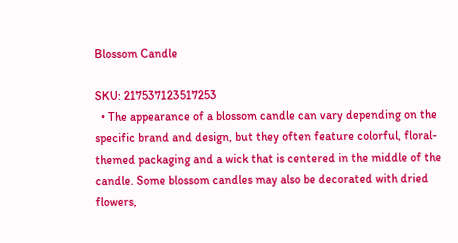Blossom Candle

SKU: 217537123517253
  • The appearance of a blossom candle can vary depending on the specific brand and design, but they often feature colorful, floral-themed packaging and a wick that is centered in the middle of the candle. Some blossom candles may also be decorated with dried flowers,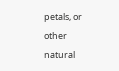petals, or other natural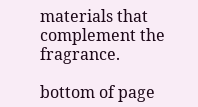materials that complement the fragrance.

bottom of page